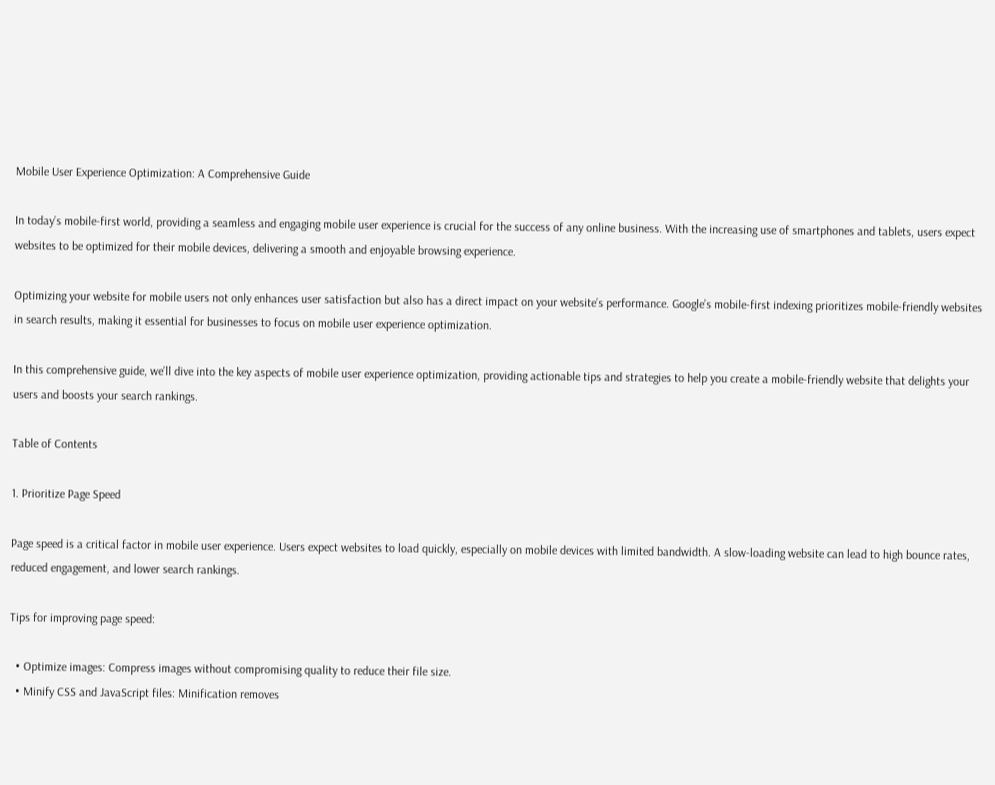Mobile User Experience Optimization: A Comprehensive Guide

In today’s mobile-first world, providing a seamless and engaging mobile user experience is crucial for the success of any online business. With the increasing use of smartphones and tablets, users expect websites to be optimized for their mobile devices, delivering a smooth and enjoyable browsing experience.

Optimizing your website for mobile users not only enhances user satisfaction but also has a direct impact on your website’s performance. Google’s mobile-first indexing prioritizes mobile-friendly websites in search results, making it essential for businesses to focus on mobile user experience optimization.

In this comprehensive guide, we’ll dive into the key aspects of mobile user experience optimization, providing actionable tips and strategies to help you create a mobile-friendly website that delights your users and boosts your search rankings.

Table of Contents

1. Prioritize Page Speed

Page speed is a critical factor in mobile user experience. Users expect websites to load quickly, especially on mobile devices with limited bandwidth. A slow-loading website can lead to high bounce rates, reduced engagement, and lower search rankings.

Tips for improving page speed:

  • Optimize images: Compress images without compromising quality to reduce their file size.
  • Minify CSS and JavaScript files: Minification removes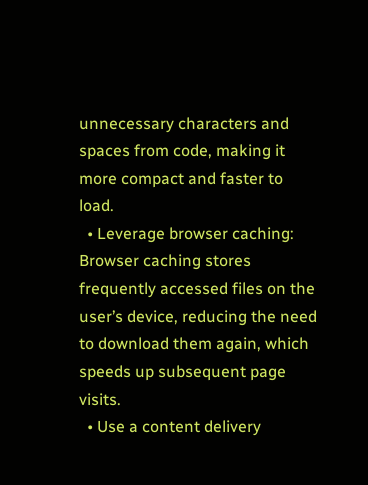unnecessary characters and spaces from code, making it more compact and faster to load.
  • Leverage browser caching: Browser caching stores frequently accessed files on the user’s device, reducing the need to download them again, which speeds up subsequent page visits.
  • Use a content delivery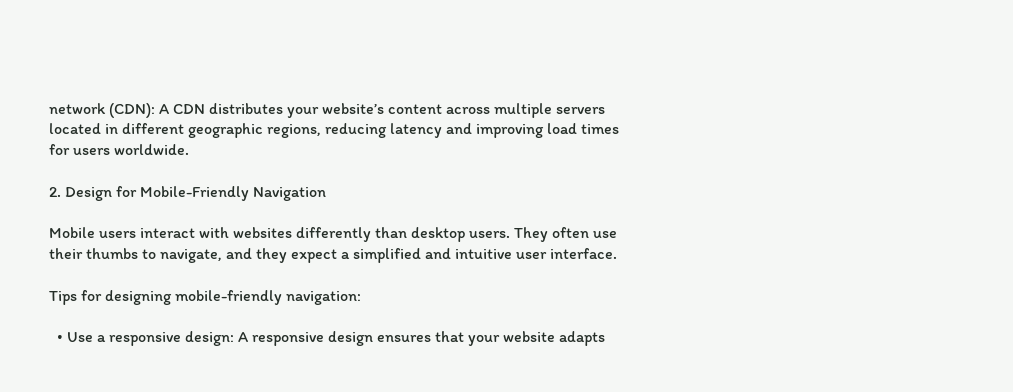network (CDN): A CDN distributes your website’s content across multiple servers located in different geographic regions, reducing latency and improving load times for users worldwide.

2. Design for Mobile-Friendly Navigation

Mobile users interact with websites differently than desktop users. They often use their thumbs to navigate, and they expect a simplified and intuitive user interface.

Tips for designing mobile-friendly navigation:

  • Use a responsive design: A responsive design ensures that your website adapts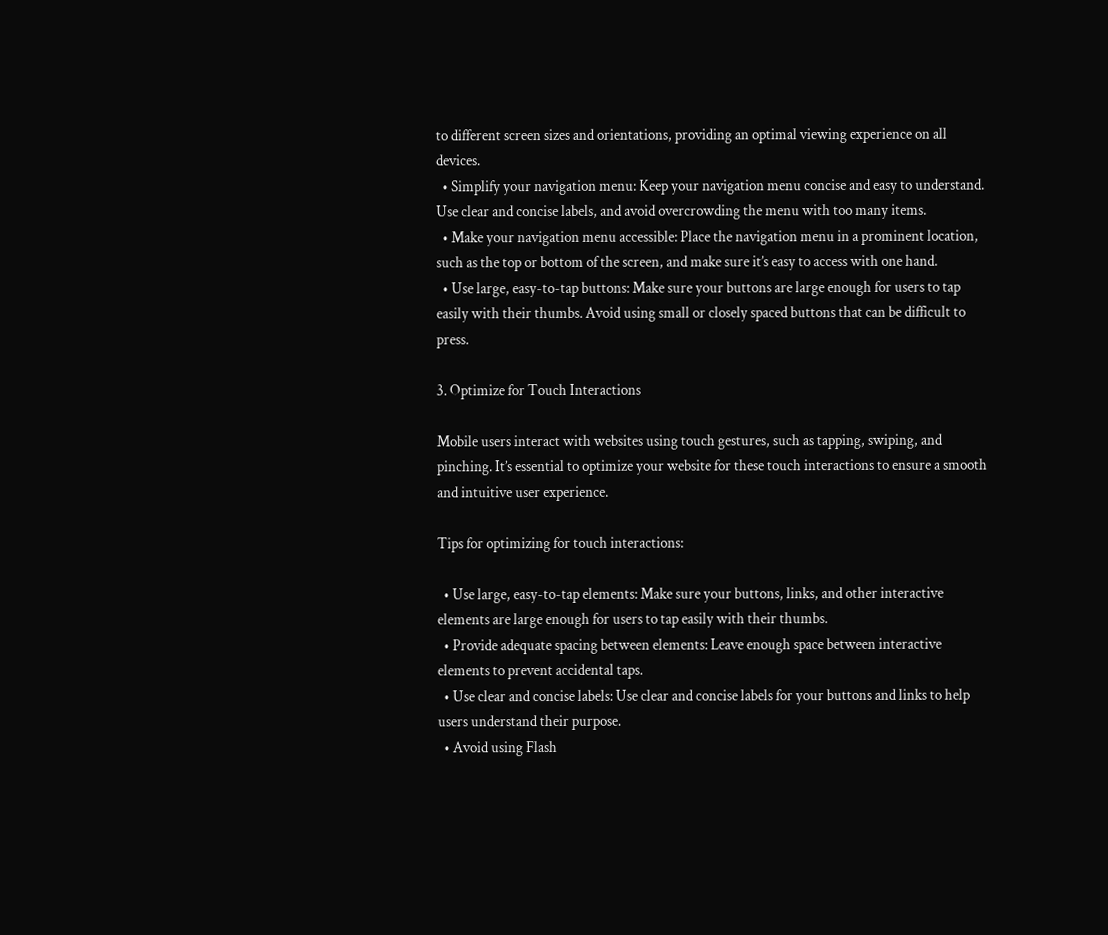to different screen sizes and orientations, providing an optimal viewing experience on all devices.
  • Simplify your navigation menu: Keep your navigation menu concise and easy to understand. Use clear and concise labels, and avoid overcrowding the menu with too many items.
  • Make your navigation menu accessible: Place the navigation menu in a prominent location, such as the top or bottom of the screen, and make sure it’s easy to access with one hand.
  • Use large, easy-to-tap buttons: Make sure your buttons are large enough for users to tap easily with their thumbs. Avoid using small or closely spaced buttons that can be difficult to press.

3. Optimize for Touch Interactions

Mobile users interact with websites using touch gestures, such as tapping, swiping, and pinching. It’s essential to optimize your website for these touch interactions to ensure a smooth and intuitive user experience.

Tips for optimizing for touch interactions:

  • Use large, easy-to-tap elements: Make sure your buttons, links, and other interactive elements are large enough for users to tap easily with their thumbs.
  • Provide adequate spacing between elements: Leave enough space between interactive elements to prevent accidental taps.
  • Use clear and concise labels: Use clear and concise labels for your buttons and links to help users understand their purpose.
  • Avoid using Flash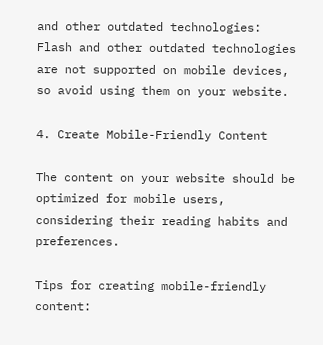and other outdated technologies: Flash and other outdated technologies are not supported on mobile devices, so avoid using them on your website.

4. Create Mobile-Friendly Content

The content on your website should be optimized for mobile users, considering their reading habits and preferences.

Tips for creating mobile-friendly content: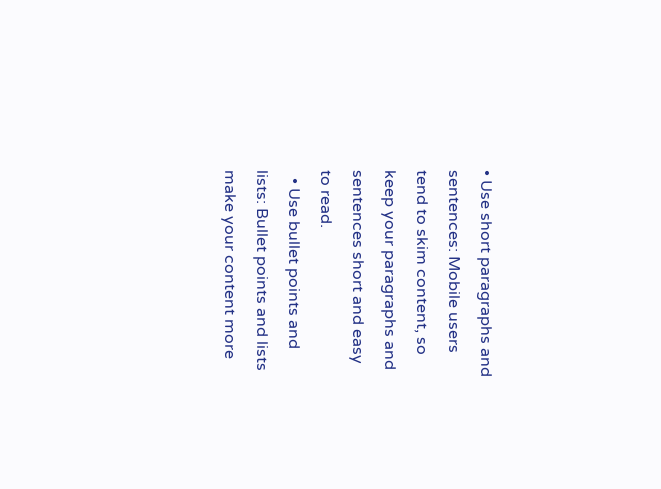• Use short paragraphs and sentences: Mobile users tend to skim content, so keep your paragraphs and sentences short and easy to read.
  • Use bullet points and lists: Bullet points and lists make your content more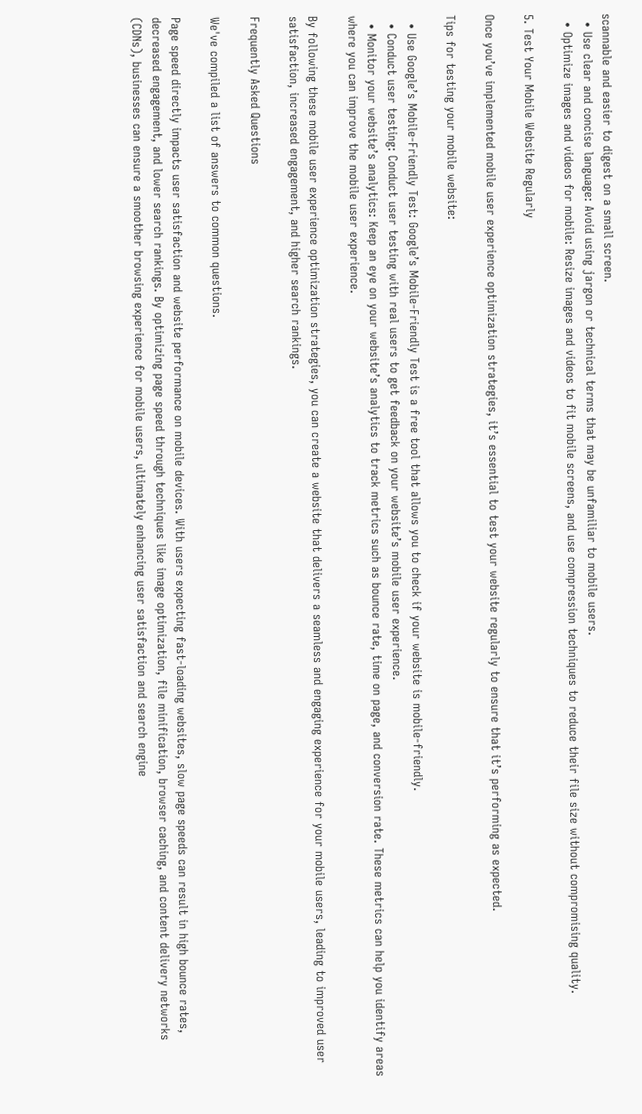scannable and easier to digest on a small screen.
  • Use clear and concise language: Avoid using jargon or technical terms that may be unfamiliar to mobile users.
  • Optimize images and videos for mobile: Resize images and videos to fit mobile screens, and use compression techniques to reduce their file size without compromising quality.

5. Test Your Mobile Website Regularly

Once you’ve implemented mobile user experience optimization strategies, it’s essential to test your website regularly to ensure that it’s performing as expected.

Tips for testing your mobile website:

  • Use Google’s Mobile-Friendly Test: Google’s Mobile-Friendly Test is a free tool that allows you to check if your website is mobile-friendly.
  • Conduct user testing: Conduct user testing with real users to get feedback on your website’s mobile user experience.
  • Monitor your website’s analytics: Keep an eye on your website’s analytics to track metrics such as bounce rate, time on page, and conversion rate. These metrics can help you identify areas where you can improve the mobile user experience.

By following these mobile user experience optimization strategies, you can create a website that delivers a seamless and engaging experience for your mobile users, leading to improved user satisfaction, increased engagement, and higher search rankings.

Frequently Asked Questions

We've compiled a list of answers to common questions.

Page speed directly impacts user satisfaction and website performance on mobile devices. With users expecting fast-loading websites, slow page speeds can result in high bounce rates, decreased engagement, and lower search rankings. By optimizing page speed through techniques like image optimization, file minification, browser caching, and content delivery networks (CDNs), businesses can ensure a smoother browsing experience for mobile users, ultimately enhancing user satisfaction and search engine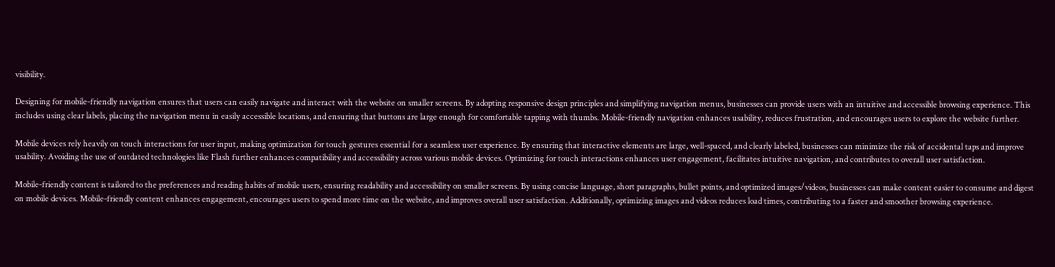visibility.

Designing for mobile-friendly navigation ensures that users can easily navigate and interact with the website on smaller screens. By adopting responsive design principles and simplifying navigation menus, businesses can provide users with an intuitive and accessible browsing experience. This includes using clear labels, placing the navigation menu in easily accessible locations, and ensuring that buttons are large enough for comfortable tapping with thumbs. Mobile-friendly navigation enhances usability, reduces frustration, and encourages users to explore the website further.

Mobile devices rely heavily on touch interactions for user input, making optimization for touch gestures essential for a seamless user experience. By ensuring that interactive elements are large, well-spaced, and clearly labeled, businesses can minimize the risk of accidental taps and improve usability. Avoiding the use of outdated technologies like Flash further enhances compatibility and accessibility across various mobile devices. Optimizing for touch interactions enhances user engagement, facilitates intuitive navigation, and contributes to overall user satisfaction.

Mobile-friendly content is tailored to the preferences and reading habits of mobile users, ensuring readability and accessibility on smaller screens. By using concise language, short paragraphs, bullet points, and optimized images/videos, businesses can make content easier to consume and digest on mobile devices. Mobile-friendly content enhances engagement, encourages users to spend more time on the website, and improves overall user satisfaction. Additionally, optimizing images and videos reduces load times, contributing to a faster and smoother browsing experience.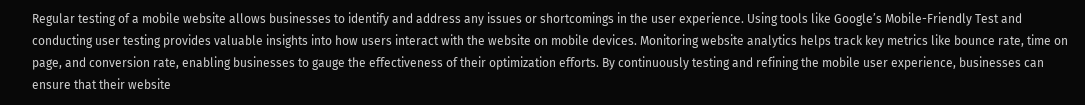Regular testing of a mobile website allows businesses to identify and address any issues or shortcomings in the user experience. Using tools like Google’s Mobile-Friendly Test and conducting user testing provides valuable insights into how users interact with the website on mobile devices. Monitoring website analytics helps track key metrics like bounce rate, time on page, and conversion rate, enabling businesses to gauge the effectiveness of their optimization efforts. By continuously testing and refining the mobile user experience, businesses can ensure that their website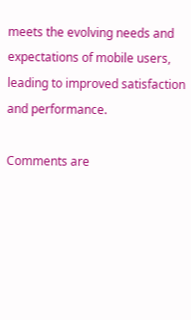meets the evolving needs and expectations of mobile users, leading to improved satisfaction and performance.

Comments are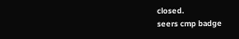closed.
seers cmp badge